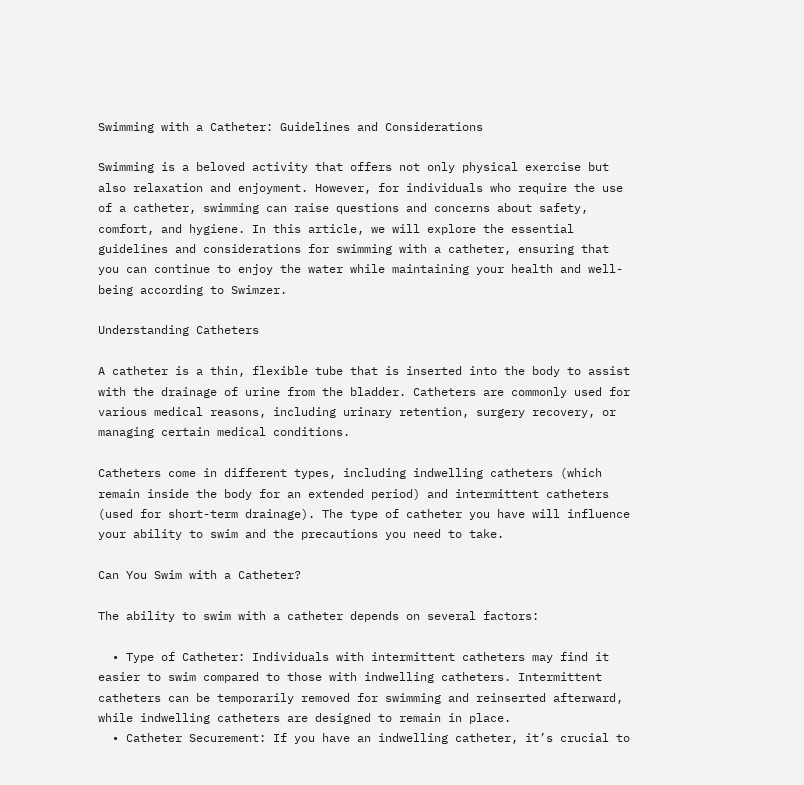Swimming with a Catheter: Guidelines and Considerations

Swimming is a beloved activity that offers not only physical exercise but also relaxation and enjoyment. However, for individuals who require the use of a catheter, swimming can raise questions and concerns about safety, comfort, and hygiene. In this article, we will explore the essential guidelines and considerations for swimming with a catheter, ensuring that you can continue to enjoy the water while maintaining your health and well-being according to Swimzer.

Understanding Catheters

A catheter is a thin, flexible tube that is inserted into the body to assist with the drainage of urine from the bladder. Catheters are commonly used for various medical reasons, including urinary retention, surgery recovery, or managing certain medical conditions.

Catheters come in different types, including indwelling catheters (which remain inside the body for an extended period) and intermittent catheters (used for short-term drainage). The type of catheter you have will influence your ability to swim and the precautions you need to take.

Can You Swim with a Catheter?

The ability to swim with a catheter depends on several factors:

  • Type of Catheter: Individuals with intermittent catheters may find it easier to swim compared to those with indwelling catheters. Intermittent catheters can be temporarily removed for swimming and reinserted afterward, while indwelling catheters are designed to remain in place.
  • Catheter Securement: If you have an indwelling catheter, it’s crucial to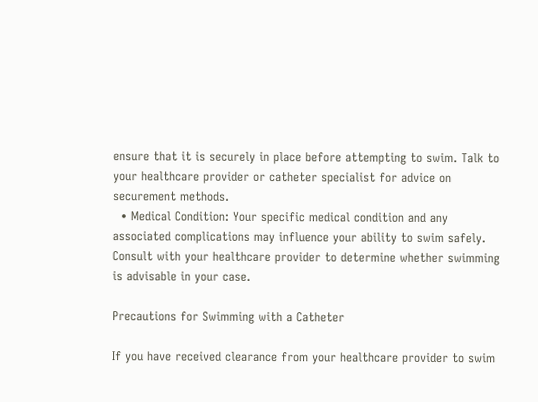ensure that it is securely in place before attempting to swim. Talk to your healthcare provider or catheter specialist for advice on securement methods.
  • Medical Condition: Your specific medical condition and any associated complications may influence your ability to swim safely. Consult with your healthcare provider to determine whether swimming is advisable in your case.

Precautions for Swimming with a Catheter

If you have received clearance from your healthcare provider to swim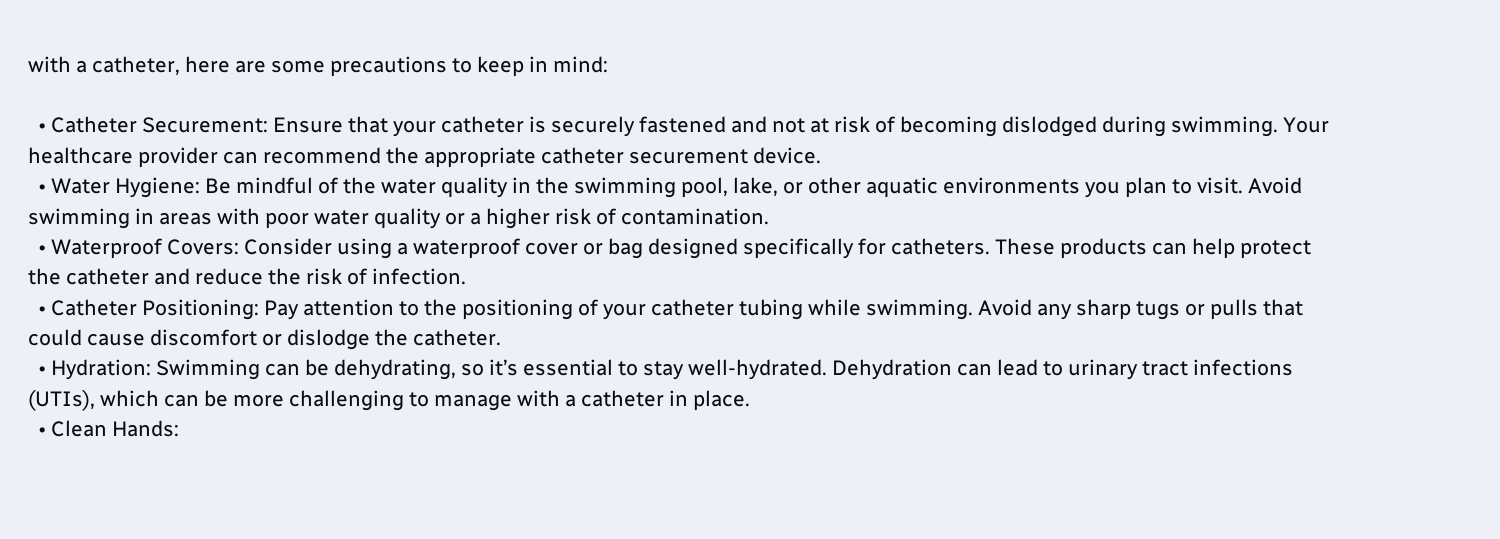with a catheter, here are some precautions to keep in mind:

  • Catheter Securement: Ensure that your catheter is securely fastened and not at risk of becoming dislodged during swimming. Your healthcare provider can recommend the appropriate catheter securement device.
  • Water Hygiene: Be mindful of the water quality in the swimming pool, lake, or other aquatic environments you plan to visit. Avoid swimming in areas with poor water quality or a higher risk of contamination.
  • Waterproof Covers: Consider using a waterproof cover or bag designed specifically for catheters. These products can help protect the catheter and reduce the risk of infection.
  • Catheter Positioning: Pay attention to the positioning of your catheter tubing while swimming. Avoid any sharp tugs or pulls that could cause discomfort or dislodge the catheter.
  • Hydration: Swimming can be dehydrating, so it’s essential to stay well-hydrated. Dehydration can lead to urinary tract infections (UTIs), which can be more challenging to manage with a catheter in place.
  • Clean Hands: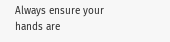Always ensure your hands are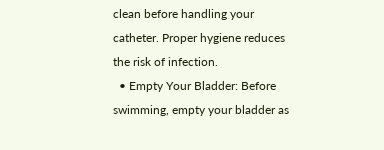clean before handling your catheter. Proper hygiene reduces the risk of infection.
  • Empty Your Bladder: Before swimming, empty your bladder as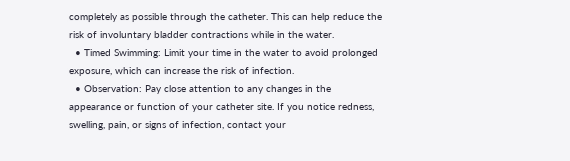completely as possible through the catheter. This can help reduce the risk of involuntary bladder contractions while in the water.
  • Timed Swimming: Limit your time in the water to avoid prolonged exposure, which can increase the risk of infection.
  • Observation: Pay close attention to any changes in the appearance or function of your catheter site. If you notice redness, swelling, pain, or signs of infection, contact your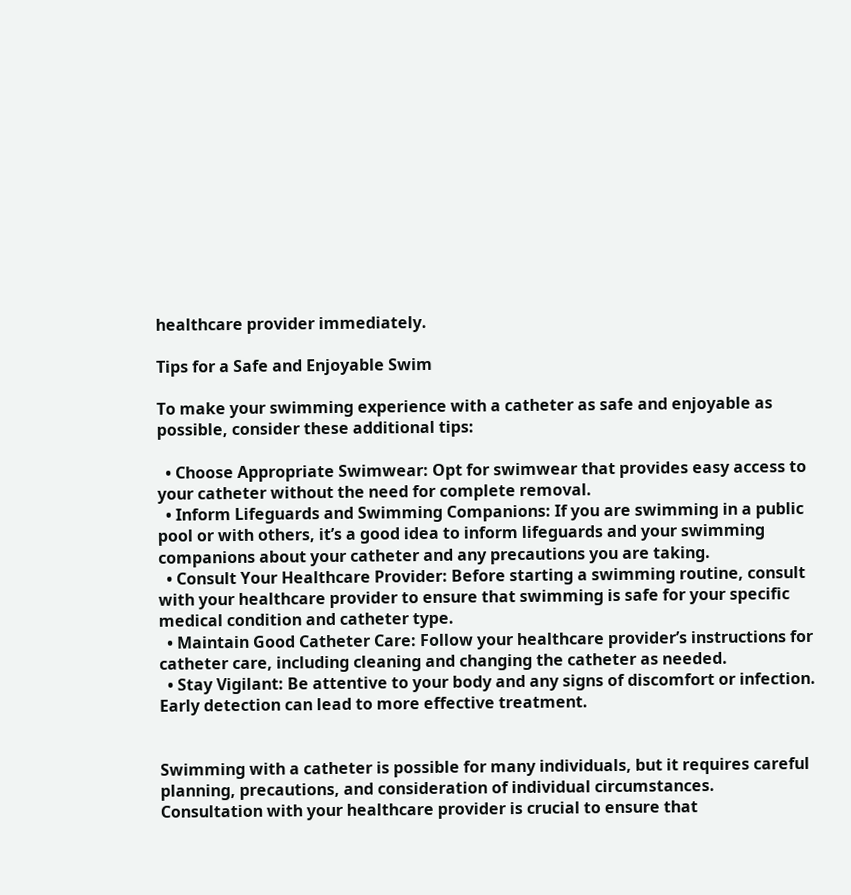healthcare provider immediately.

Tips for a Safe and Enjoyable Swim

To make your swimming experience with a catheter as safe and enjoyable as possible, consider these additional tips:

  • Choose Appropriate Swimwear: Opt for swimwear that provides easy access to your catheter without the need for complete removal.
  • Inform Lifeguards and Swimming Companions: If you are swimming in a public pool or with others, it’s a good idea to inform lifeguards and your swimming companions about your catheter and any precautions you are taking.
  • Consult Your Healthcare Provider: Before starting a swimming routine, consult with your healthcare provider to ensure that swimming is safe for your specific medical condition and catheter type.
  • Maintain Good Catheter Care: Follow your healthcare provider’s instructions for catheter care, including cleaning and changing the catheter as needed.
  • Stay Vigilant: Be attentive to your body and any signs of discomfort or infection. Early detection can lead to more effective treatment.


Swimming with a catheter is possible for many individuals, but it requires careful planning, precautions, and consideration of individual circumstances. Consultation with your healthcare provider is crucial to ensure that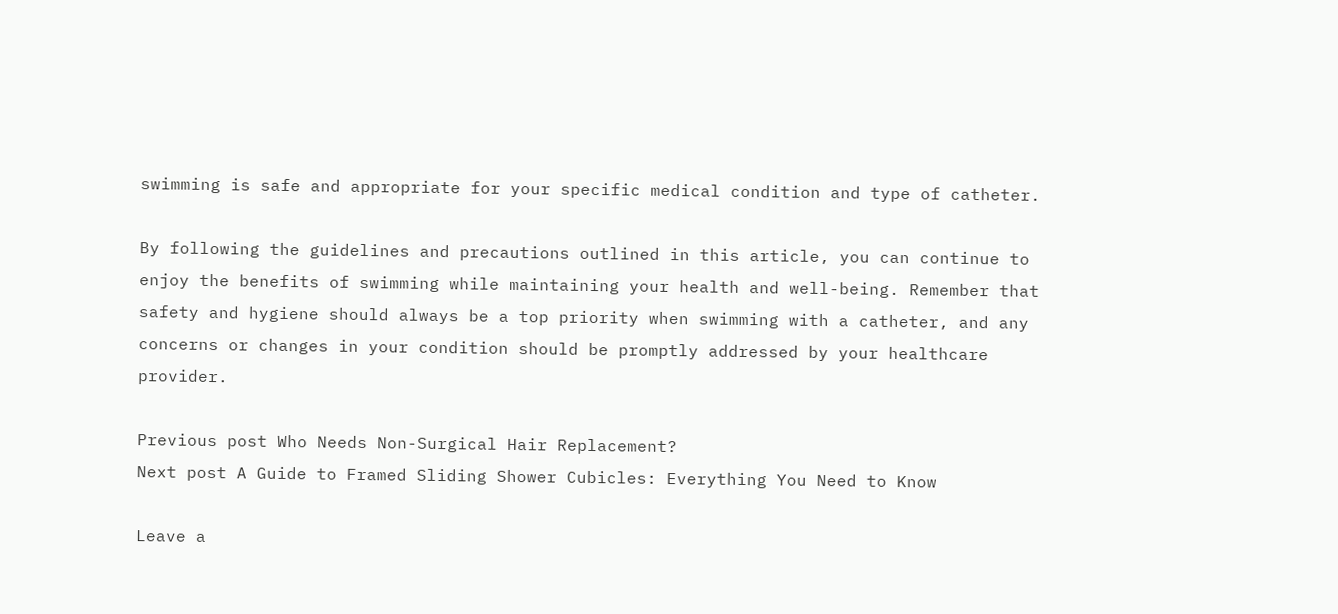swimming is safe and appropriate for your specific medical condition and type of catheter.

By following the guidelines and precautions outlined in this article, you can continue to enjoy the benefits of swimming while maintaining your health and well-being. Remember that safety and hygiene should always be a top priority when swimming with a catheter, and any concerns or changes in your condition should be promptly addressed by your healthcare provider.

Previous post Who Needs Non-Surgical Hair Replacement?
Next post A Guide to Framed Sliding Shower Cubicles: Everything You Need to Know

Leave a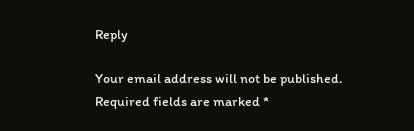Reply

Your email address will not be published. Required fields are marked *